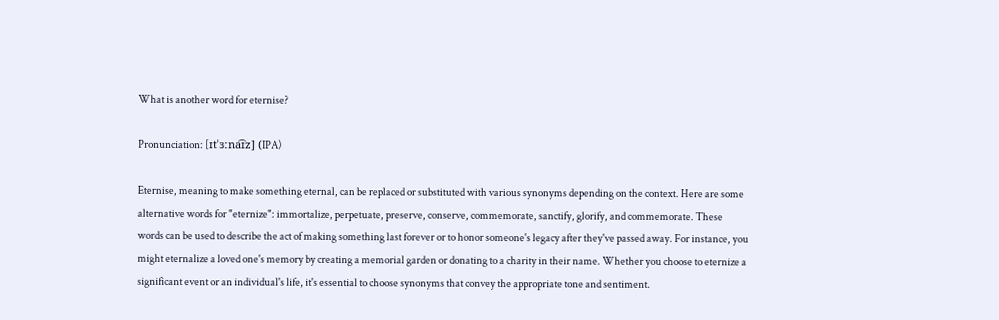What is another word for eternise?

Pronunciation: [ɪtˈɜːna͡ɪz] (IPA)

Eternise, meaning to make something eternal, can be replaced or substituted with various synonyms depending on the context. Here are some alternative words for "eternize": immortalize, perpetuate, preserve, conserve, commemorate, sanctify, glorify, and commemorate. These words can be used to describe the act of making something last forever or to honor someone's legacy after they've passed away. For instance, you might eternalize a loved one's memory by creating a memorial garden or donating to a charity in their name. Whether you choose to eternize a significant event or an individual's life, it's essential to choose synonyms that convey the appropriate tone and sentiment.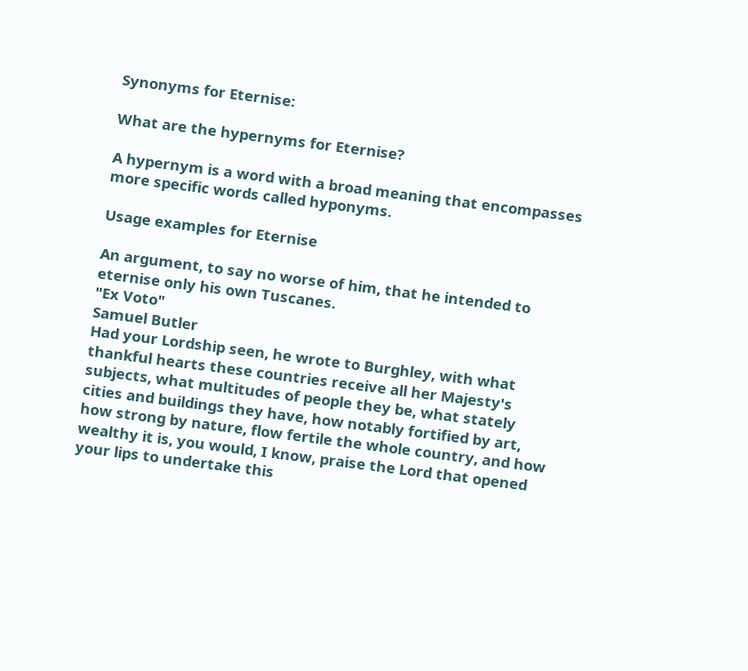Synonyms for Eternise:

What are the hypernyms for Eternise?

A hypernym is a word with a broad meaning that encompasses more specific words called hyponyms.

Usage examples for Eternise

An argument, to say no worse of him, that he intended to eternise only his own Tuscanes.
"Ex Voto"
Samuel Butler
Had your Lordship seen, he wrote to Burghley, with what thankful hearts these countries receive all her Majesty's subjects, what multitudes of people they be, what stately cities and buildings they have, how notably fortified by art, how strong by nature, flow fertile the whole country, and how wealthy it is, you would, I know, praise the Lord that opened your lips to undertake this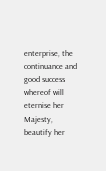enterprise, the continuance and good success whereof will eternise her Majesty, beautify her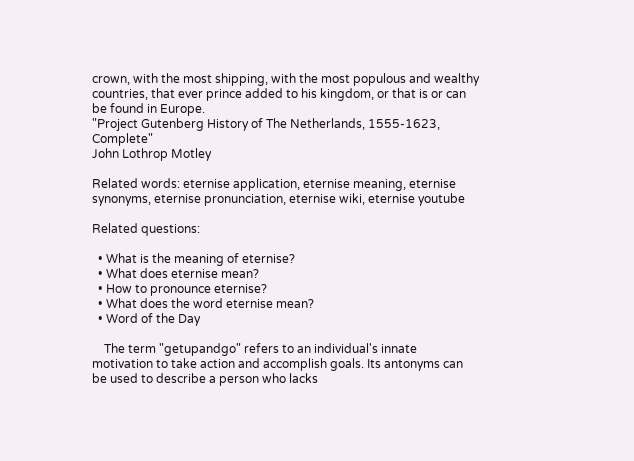crown, with the most shipping, with the most populous and wealthy countries, that ever prince added to his kingdom, or that is or can be found in Europe.
"Project Gutenberg History of The Netherlands, 1555-1623, Complete"
John Lothrop Motley

Related words: eternise application, eternise meaning, eternise synonyms, eternise pronunciation, eternise wiki, eternise youtube

Related questions:

  • What is the meaning of eternise?
  • What does eternise mean?
  • How to pronounce eternise?
  • What does the word eternise mean?
  • Word of the Day

    The term "getupandgo" refers to an individual's innate motivation to take action and accomplish goals. Its antonyms can be used to describe a person who lacks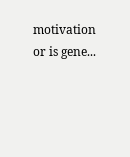motivation or is gene...